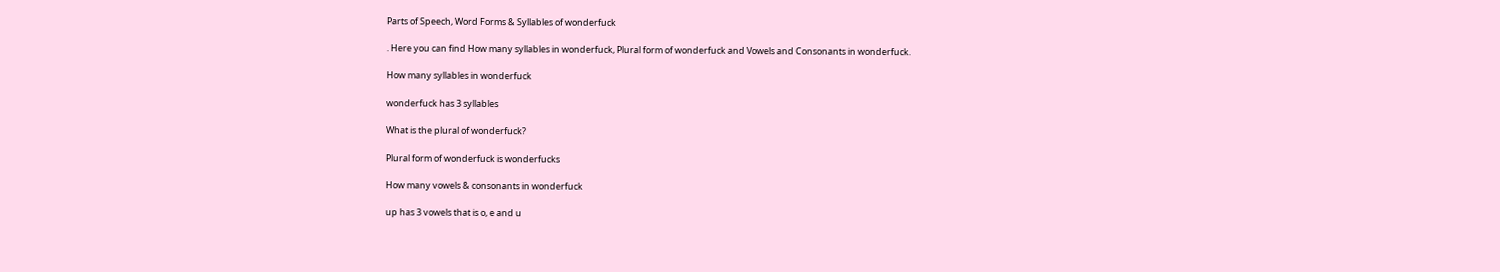Parts of Speech, Word Forms & Syllables of wonderfuck

. Here you can find How many syllables in wonderfuck, Plural form of wonderfuck and Vowels and Consonants in wonderfuck.

How many syllables in wonderfuck

wonderfuck has 3 syllables

What is the plural of wonderfuck?

Plural form of wonderfuck is wonderfucks

How many vowels & consonants in wonderfuck

up has 3 vowels that is o, e and u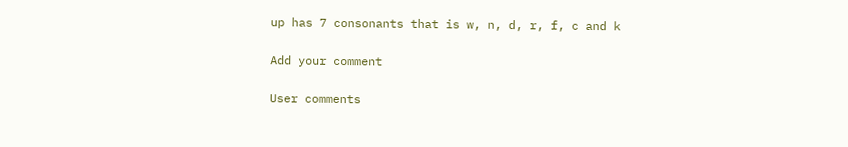up has 7 consonants that is w, n, d, r, f, c and k

Add your comment

User comments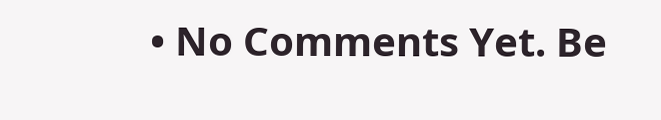• No Comments Yet. Be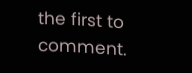the first to comment.